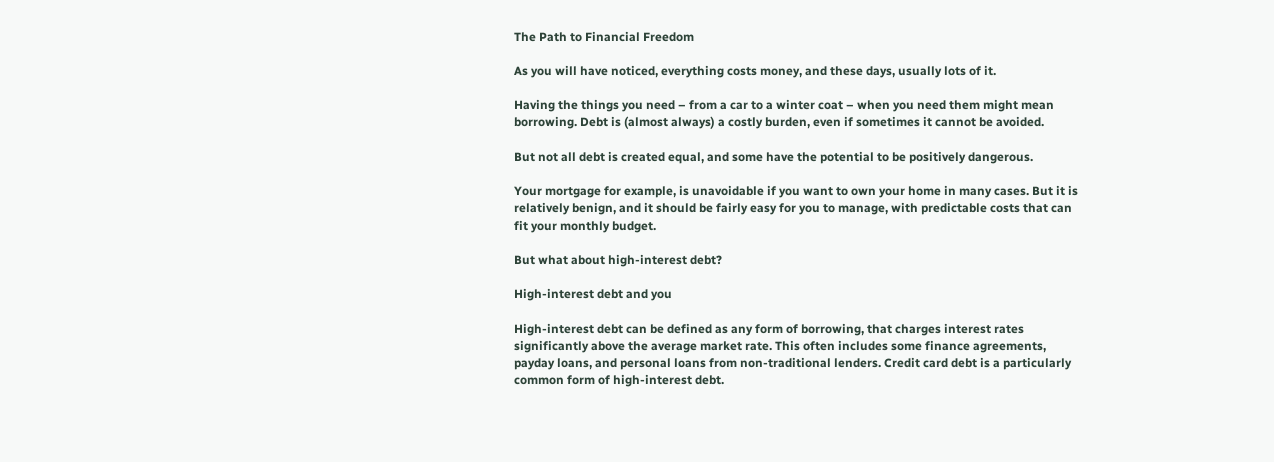The Path to Financial Freedom

As you will have noticed, everything costs money, and these days, usually lots of it.

Having the things you need – from a car to a winter coat – when you need them might mean borrowing. Debt is (almost always) a costly burden, even if sometimes it cannot be avoided.

But not all debt is created equal, and some have the potential to be positively dangerous.

Your mortgage for example, is unavoidable if you want to own your home in many cases. But it is relatively benign, and it should be fairly easy for you to manage, with predictable costs that can fit your monthly budget.

But what about high-interest debt?

High-interest debt and you

High-interest debt can be defined as any form of borrowing, that charges interest rates significantly above the average market rate. This often includes some finance agreements, payday loans, and personal loans from non-traditional lenders. Credit card debt is a particularly common form of high-interest debt.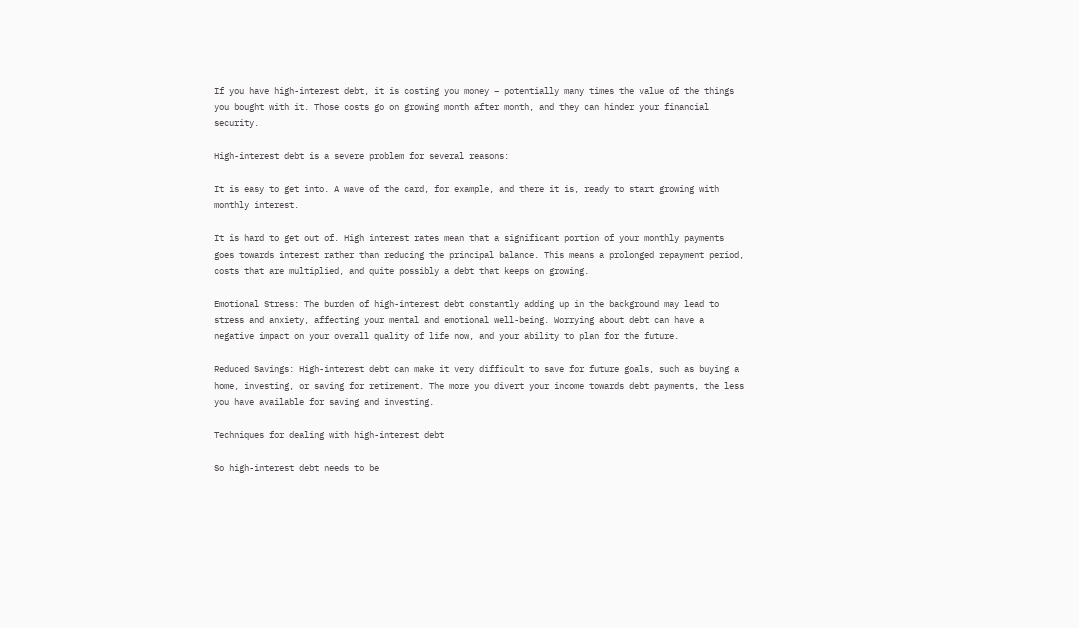If you have high-interest debt, it is costing you money – potentially many times the value of the things you bought with it. Those costs go on growing month after month, and they can hinder your financial security.

High-interest debt is a severe problem for several reasons:

It is easy to get into. A wave of the card, for example, and there it is, ready to start growing with monthly interest.

It is hard to get out of. High interest rates mean that a significant portion of your monthly payments goes towards interest rather than reducing the principal balance. This means a prolonged repayment period, costs that are multiplied, and quite possibly a debt that keeps on growing.

Emotional Stress: The burden of high-interest debt constantly adding up in the background may lead to stress and anxiety, affecting your mental and emotional well-being. Worrying about debt can have a negative impact on your overall quality of life now, and your ability to plan for the future.

Reduced Savings: High-interest debt can make it very difficult to save for future goals, such as buying a home, investing, or saving for retirement. The more you divert your income towards debt payments, the less you have available for saving and investing.

Techniques for dealing with high-interest debt

So high-interest debt needs to be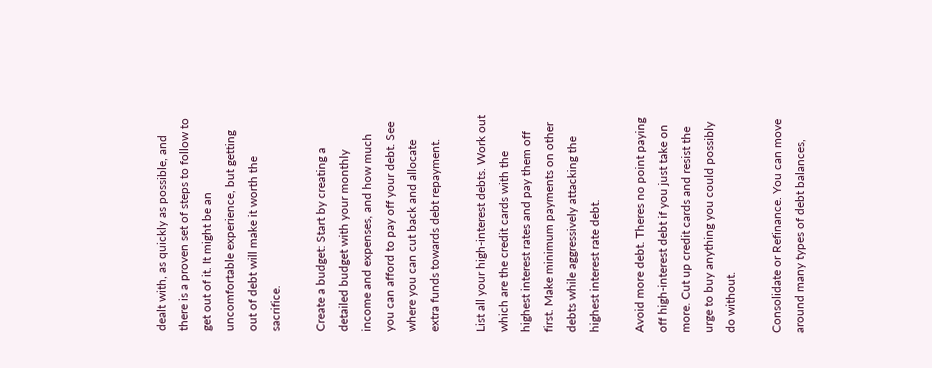dealt with, as quickly as possible, and there is a proven set of steps to follow to get out of it. It might be an uncomfortable experience, but getting out of debt will make it worth the sacrifice.

Create a budget: Start by creating a detailed budget with your monthly income and expenses, and how much you can afford to pay off your debt. See where you can cut back and allocate extra funds towards debt repayment.

List all your high-interest debts. Work out which are the credit cards with the highest interest rates and pay them off first. Make minimum payments on other debts while aggressively attacking the highest interest rate debt.

Avoid more debt. Theres no point paying off high-interest debt if you just take on more. Cut up credit cards and resist the urge to buy anything you could possibly do without.

Consolidate or Refinance. You can move around many types of debt balances,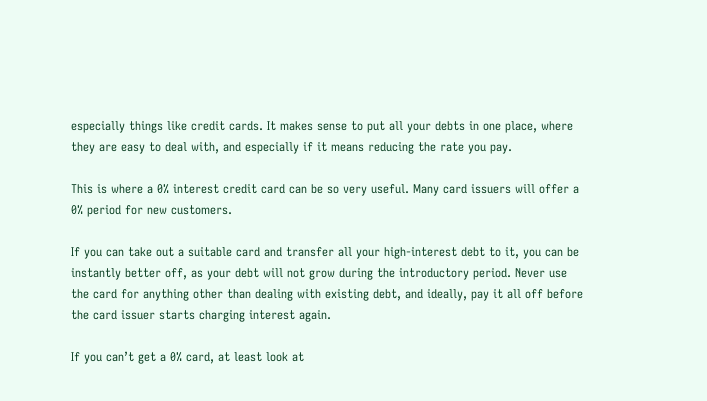especially things like credit cards. It makes sense to put all your debts in one place, where they are easy to deal with, and especially if it means reducing the rate you pay.

This is where a 0% interest credit card can be so very useful. Many card issuers will offer a 0% period for new customers.

If you can take out a suitable card and transfer all your high-interest debt to it, you can be instantly better off, as your debt will not grow during the introductory period. Never use the card for anything other than dealing with existing debt, and ideally, pay it all off before the card issuer starts charging interest again.

If you can’t get a 0% card, at least look at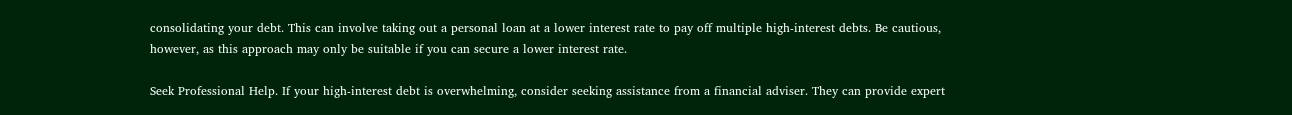consolidating your debt. This can involve taking out a personal loan at a lower interest rate to pay off multiple high-interest debts. Be cautious, however, as this approach may only be suitable if you can secure a lower interest rate.

Seek Professional Help. If your high-interest debt is overwhelming, consider seeking assistance from a financial adviser. They can provide expert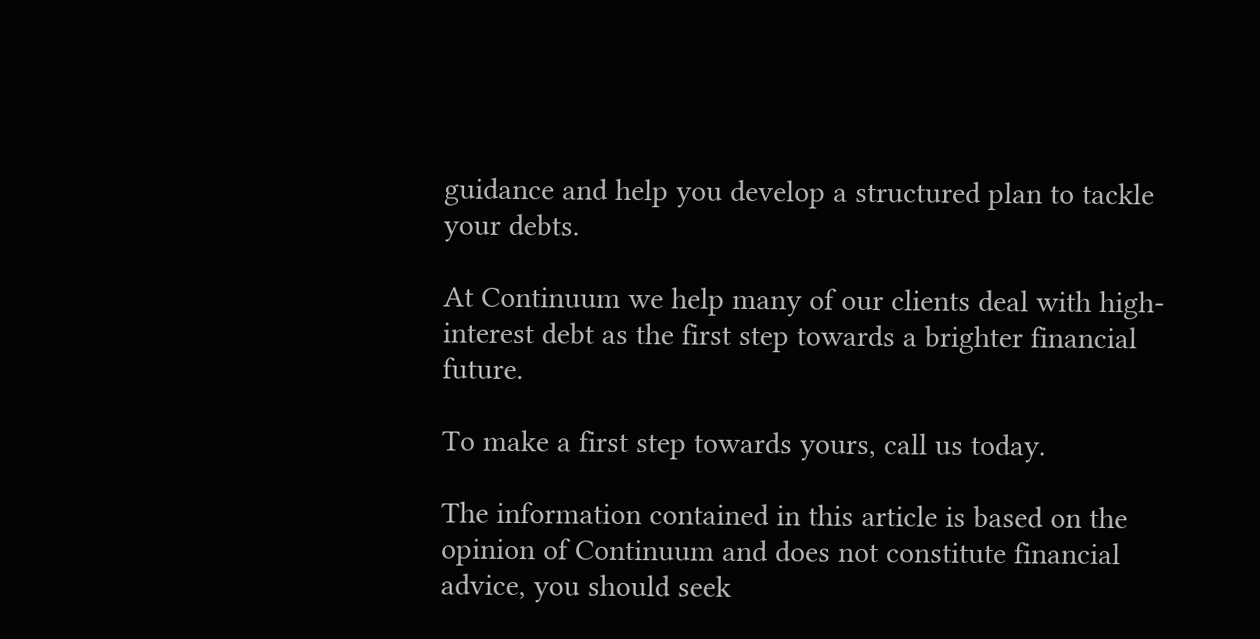guidance and help you develop a structured plan to tackle your debts.

At Continuum we help many of our clients deal with high-interest debt as the first step towards a brighter financial future.

To make a first step towards yours, call us today.

The information contained in this article is based on the opinion of Continuum and does not constitute financial advice, you should seek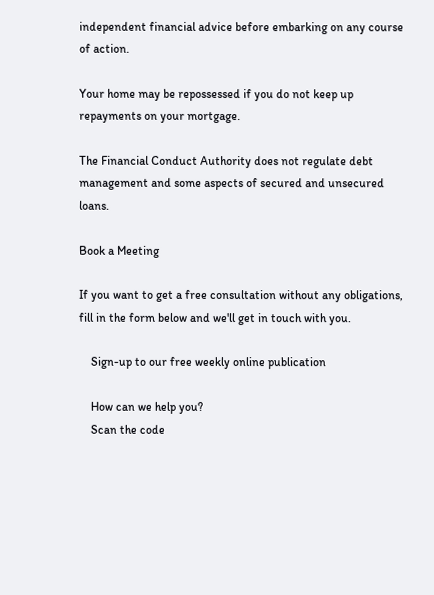independent financial advice before embarking on any course of action.

Your home may be repossessed if you do not keep up repayments on your mortgage.

The Financial Conduct Authority does not regulate debt management and some aspects of secured and unsecured loans.

Book a Meeting

If you want to get a free consultation without any obligations, fill in the form below and we'll get in touch with you.

    Sign-up to our free weekly online publication

    How can we help you?
    Scan the code